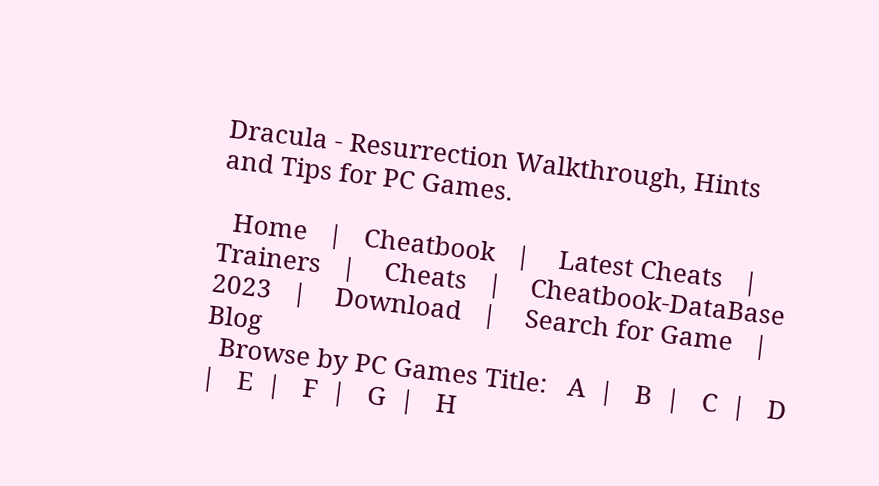Dracula - Resurrection Walkthrough, Hints and Tips for PC Games.

  Home   |   Cheatbook   |    Latest Cheats   |    Trainers   |    Cheats   |    Cheatbook-DataBase 2023   |    Download   |    Search for Game   |    Blog
  Browse by PC Games Title:   A  |   B  |   C  |   D  |   E  |   F  |   G  |   H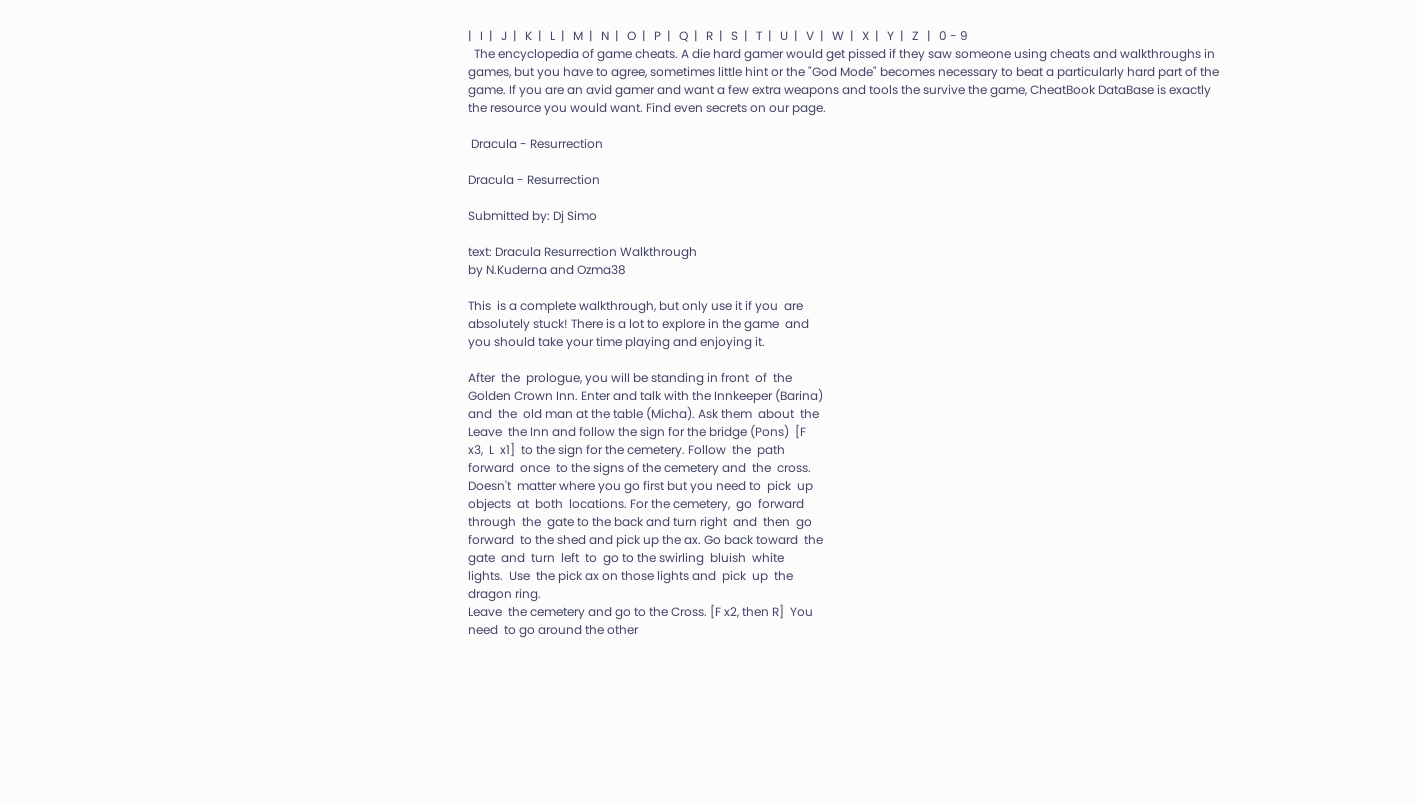|   I  |   J  |   K  |   L  |   M  |   N  |   O  |   P  |   Q  |   R  |   S  |   T  |   U  |   V  |   W  |   X  |   Y  |   Z   |   0 - 9
  The encyclopedia of game cheats. A die hard gamer would get pissed if they saw someone using cheats and walkthroughs in games, but you have to agree, sometimes little hint or the "God Mode" becomes necessary to beat a particularly hard part of the game. If you are an avid gamer and want a few extra weapons and tools the survive the game, CheatBook DataBase is exactly the resource you would want. Find even secrets on our page.

 Dracula - Resurrection

Dracula - Resurrection

Submitted by: Dj Simo

text: Dracula Resurrection Walkthrough
by N.Kuderna and Ozma38

This  is a complete walkthrough, but only use it if you  are
absolutely stuck! There is a lot to explore in the game  and
you should take your time playing and enjoying it.

After  the  prologue, you will be standing in front  of  the
Golden Crown Inn. Enter and talk with the Innkeeper (Barina)
and  the  old man at the table (Micha). Ask them  about  the
Leave  the Inn and follow the sign for the bridge (Pons)  [F
x3,  L  x1]  to the sign for the cemetery. Follow  the  path
forward  once  to the signs of the cemetery and  the  cross.
Doesn't  matter where you go first but you need to  pick  up
objects  at  both  locations. For the cemetery,  go  forward
through  the  gate to the back and turn right  and  then  go
forward  to the shed and pick up the ax. Go back toward  the
gate  and  turn  left  to  go to the swirling  bluish  white
lights.  Use  the pick ax on those lights and  pick  up  the
dragon ring.
Leave  the cemetery and go to the Cross. [F x2, then R]  You
need  to go around the other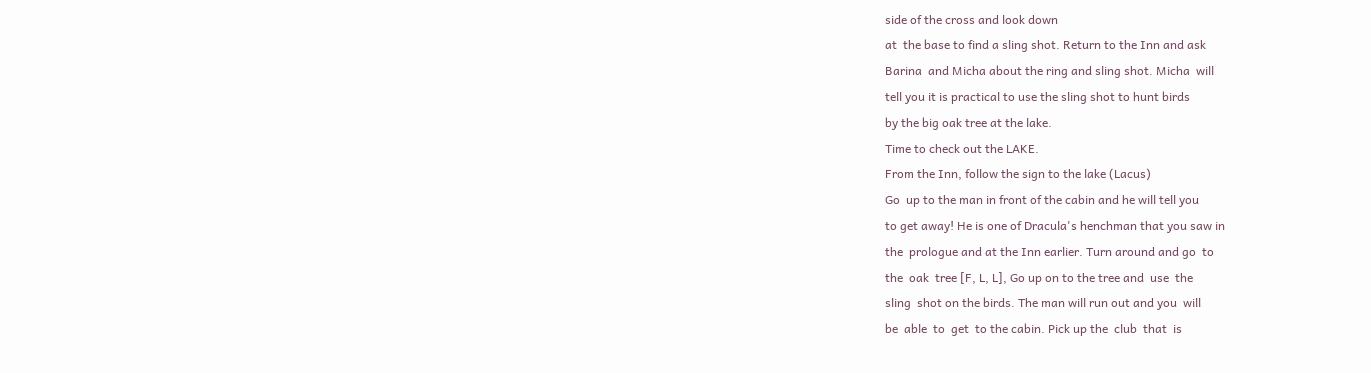side of the cross and look down
at  the base to find a sling shot. Return to the Inn and ask
Barina  and Micha about the ring and sling shot. Micha  will
tell you it is practical to use the sling shot to hunt birds
by the big oak tree at the lake.
Time to check out the LAKE.
From the Inn, follow the sign to the lake (Lacus)
Go  up to the man in front of the cabin and he will tell you
to get away! He is one of Dracula's henchman that you saw in
the  prologue and at the Inn earlier. Turn around and go  to
the  oak  tree [F, L, L], Go up on to the tree and  use  the
sling  shot on the birds. The man will run out and you  will
be  able  to  get  to the cabin. Pick up the  club  that  is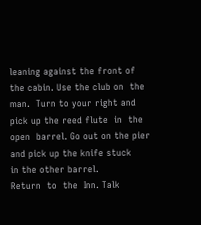leaning against the front of the cabin. Use the club on  the
man.  Turn to your right and pick up the reed flute  in  the
open  barrel. Go out on the pier and pick up the knife stuck
in the other barrel.
Return  to  the  Inn. Talk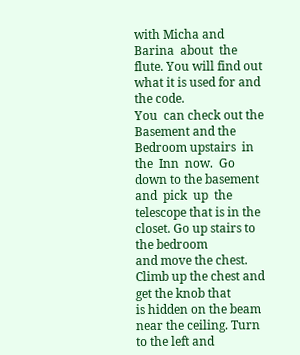with Micha and Barina  about  the
flute. You will find out what it is used for and the code.
You  can check out the Basement and the Bedroom upstairs  in
the  Inn  now.  Go  down to the basement  and  pick  up  the
telescope that is in the closet. Go up stairs to the bedroom
and move the chest. Climb up the chest and get the knob that
is hidden on the beam near the ceiling. Turn to the left and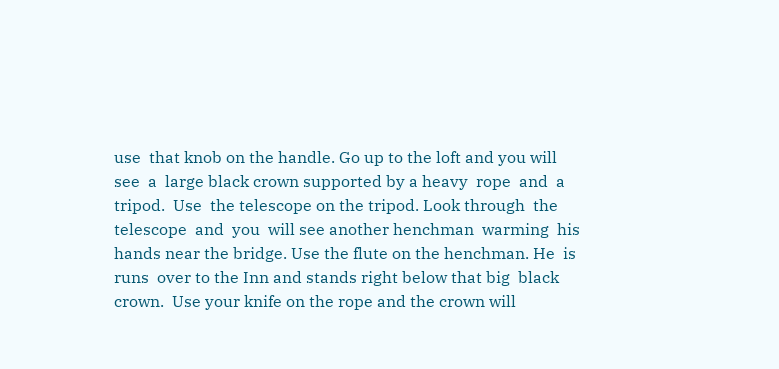use  that knob on the handle. Go up to the loft and you will
see  a  large black crown supported by a heavy  rope  and  a
tripod.  Use  the telescope on the tripod. Look through  the
telescope  and  you  will see another henchman  warming  his
hands near the bridge. Use the flute on the henchman. He  is
runs  over to the Inn and stands right below that big  black
crown.  Use your knife on the rope and the crown will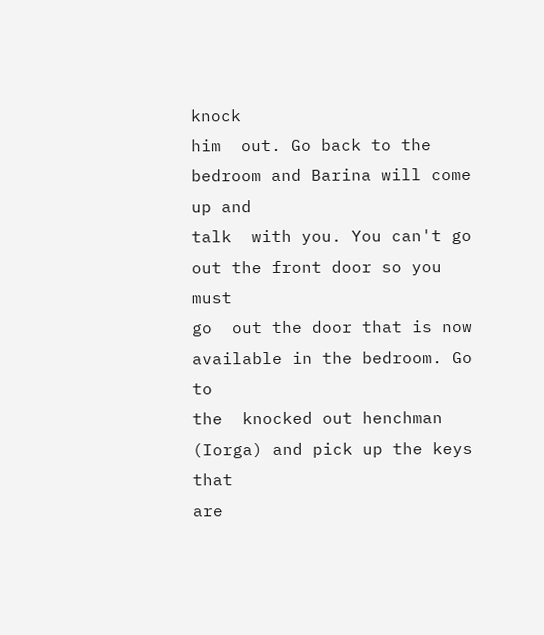knock
him  out. Go back to the bedroom and Barina will come up and
talk  with you. You can't go out the front door so you  must
go  out the door that is now available in the bedroom. Go to
the  knocked out henchman (Iorga) and pick up the keys  that
are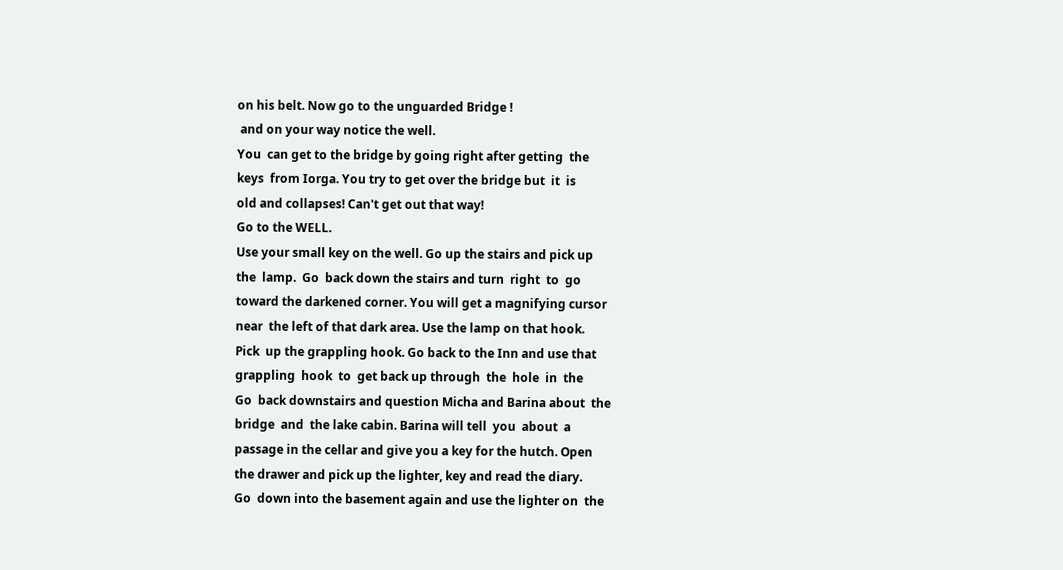on his belt. Now go to the unguarded Bridge !
 and on your way notice the well.
You  can get to the bridge by going right after getting  the
keys  from Iorga. You try to get over the bridge but  it  is
old and collapses! Can't get out that way!
Go to the WELL.
Use your small key on the well. Go up the stairs and pick up
the  lamp.  Go  back down the stairs and turn  right  to  go
toward the darkened corner. You will get a magnifying cursor
near  the left of that dark area. Use the lamp on that hook.
Pick  up the grappling hook. Go back to the Inn and use that
grappling  hook  to  get back up through  the  hole  in  the
Go  back downstairs and question Micha and Barina about  the
bridge  and  the lake cabin. Barina will tell  you  about  a
passage in the cellar and give you a key for the hutch. Open
the drawer and pick up the lighter, key and read the diary.
Go  down into the basement again and use the lighter on  the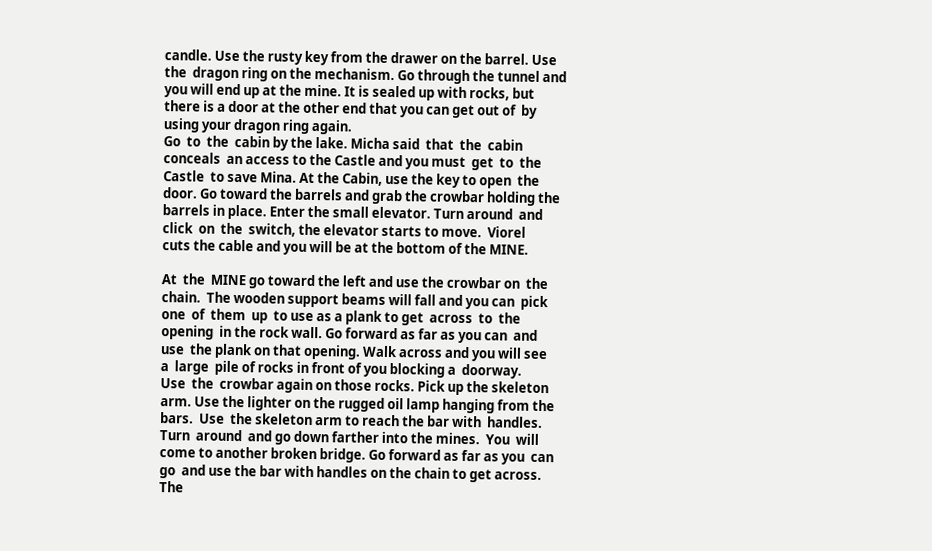candle. Use the rusty key from the drawer on the barrel. Use
the  dragon ring on the mechanism. Go through the tunnel and
you will end up at the mine. It is sealed up with rocks, but
there is a door at the other end that you can get out of  by
using your dragon ring again.
Go  to  the  cabin by the lake. Micha said  that  the  cabin
conceals  an access to the Castle and you must  get  to  the
Castle  to save Mina. At the Cabin, use the key to open  the
door. Go toward the barrels and grab the crowbar holding the
barrels in place. Enter the small elevator. Turn around  and
click  on  the  switch, the elevator starts to move.  Viorel
cuts the cable and you will be at the bottom of the MINE.

At  the  MINE go toward the left and use the crowbar on  the
chain.  The wooden support beams will fall and you can  pick
one  of  them  up  to use as a plank to get  across  to  the
opening  in the rock wall. Go forward as far as you can  and
use  the plank on that opening. Walk across and you will see
a  large  pile of rocks in front of you blocking a  doorway.
Use  the  crowbar again on those rocks. Pick up the skeleton
arm. Use the lighter on the rugged oil lamp hanging from the
bars.  Use  the skeleton arm to reach the bar with  handles.
Turn  around  and go down farther into the mines.  You  will
come to another broken bridge. Go forward as far as you  can
go  and use the bar with handles on the chain to get across.
The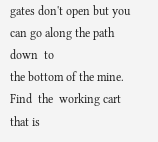gates don't open but you can go along the path down  to
the bottom of the mine.
Find  the  working cart that is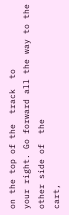on the top of the  track  to
your right. Go forward all the way to the other side of  the
cart,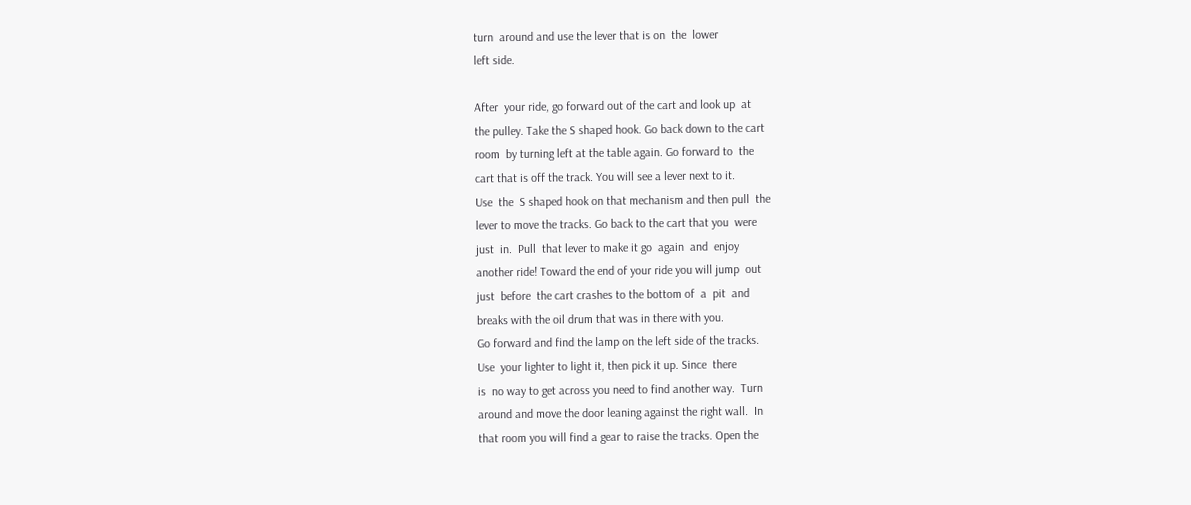turn  around and use the lever that is on  the  lower
left side.

After  your ride, go forward out of the cart and look up  at
the pulley. Take the S shaped hook. Go back down to the cart
room  by turning left at the table again. Go forward to  the
cart that is off the track. You will see a lever next to it.
Use  the  S shaped hook on that mechanism and then pull  the
lever to move the tracks. Go back to the cart that you  were
just  in.  Pull  that lever to make it go  again  and  enjoy
another ride! Toward the end of your ride you will jump  out
just  before  the cart crashes to the bottom of  a  pit  and
breaks with the oil drum that was in there with you.
Go forward and find the lamp on the left side of the tracks.
Use  your lighter to light it, then pick it up. Since  there
is  no way to get across you need to find another way.  Turn
around and move the door leaning against the right wall.  In
that room you will find a gear to raise the tracks. Open the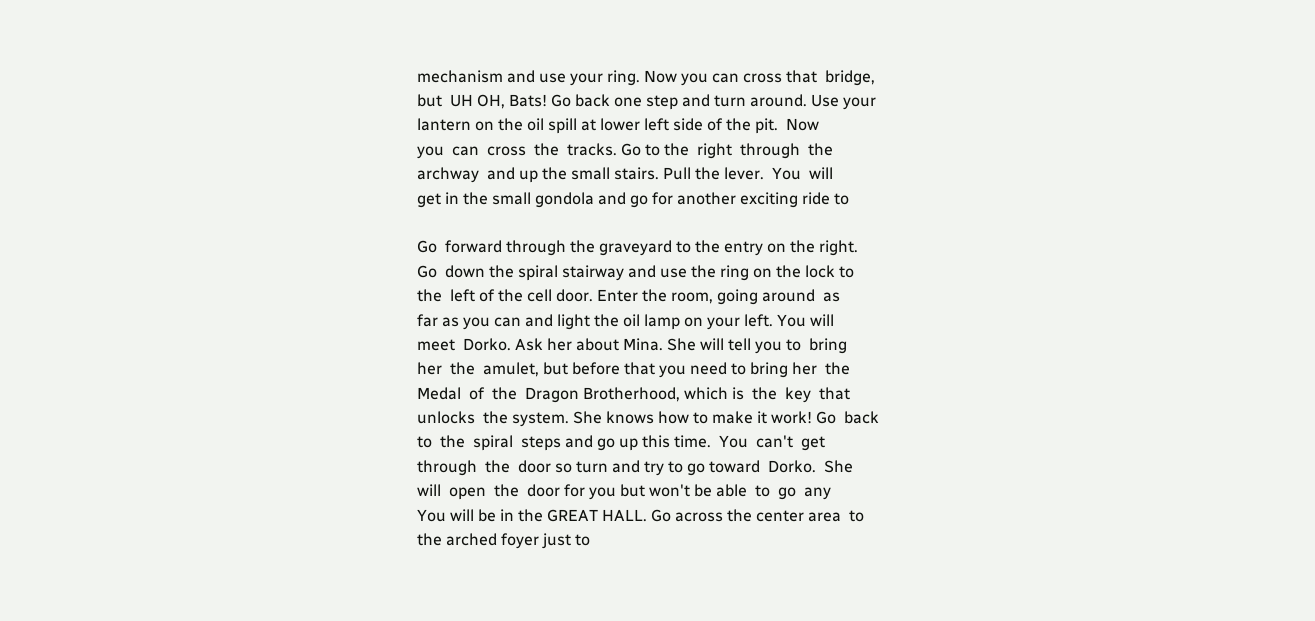mechanism and use your ring. Now you can cross that  bridge,
but  UH OH, Bats! Go back one step and turn around. Use your
lantern on the oil spill at lower left side of the pit.  Now
you  can  cross  the  tracks. Go to the  right  through  the
archway  and up the small stairs. Pull the lever.  You  will
get in the small gondola and go for another exciting ride to

Go  forward through the graveyard to the entry on the right.
Go  down the spiral stairway and use the ring on the lock to
the  left of the cell door. Enter the room, going around  as
far as you can and light the oil lamp on your left. You will
meet  Dorko. Ask her about Mina. She will tell you to  bring
her  the  amulet, but before that you need to bring her  the
Medal  of  the  Dragon Brotherhood, which is  the  key  that
unlocks  the system. She knows how to make it work! Go  back
to  the  spiral  steps and go up this time.  You  can't  get
through  the  door so turn and try to go toward  Dorko.  She
will  open  the  door for you but won't be able  to  go  any
You will be in the GREAT HALL. Go across the center area  to
the arched foyer just to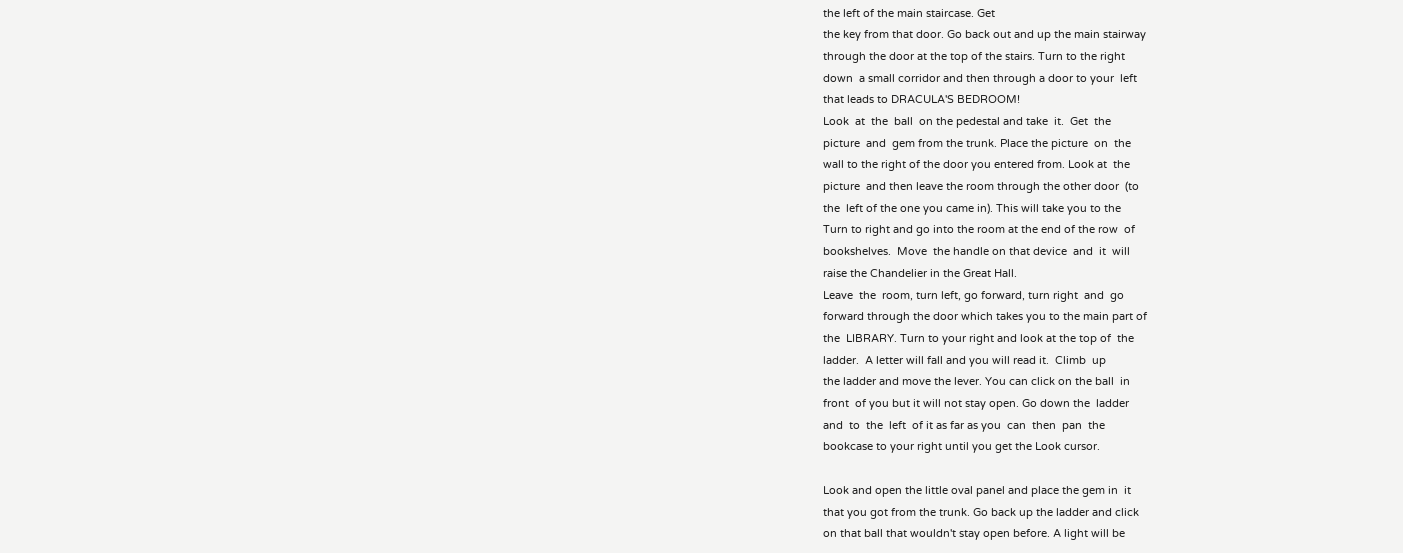the left of the main staircase. Get
the key from that door. Go back out and up the main stairway
through the door at the top of the stairs. Turn to the right
down  a small corridor and then through a door to your  left
that leads to DRACULA'S BEDROOM!
Look  at  the  ball  on the pedestal and take  it.  Get  the
picture  and  gem from the trunk. Place the picture  on  the
wall to the right of the door you entered from. Look at  the
picture  and then leave the room through the other door  (to
the  left of the one you came in). This will take you to the
Turn to right and go into the room at the end of the row  of
bookshelves.  Move  the handle on that device  and  it  will
raise the Chandelier in the Great Hall.
Leave  the  room, turn left, go forward, turn right  and  go
forward through the door which takes you to the main part of
the  LIBRARY. Turn to your right and look at the top of  the
ladder.  A letter will fall and you will read it.  Climb  up
the ladder and move the lever. You can click on the ball  in
front  of you but it will not stay open. Go down the  ladder
and  to  the  left  of it as far as you  can  then  pan  the
bookcase to your right until you get the Look cursor.

Look and open the little oval panel and place the gem in  it
that you got from the trunk. Go back up the ladder and click
on that ball that wouldn't stay open before. A light will be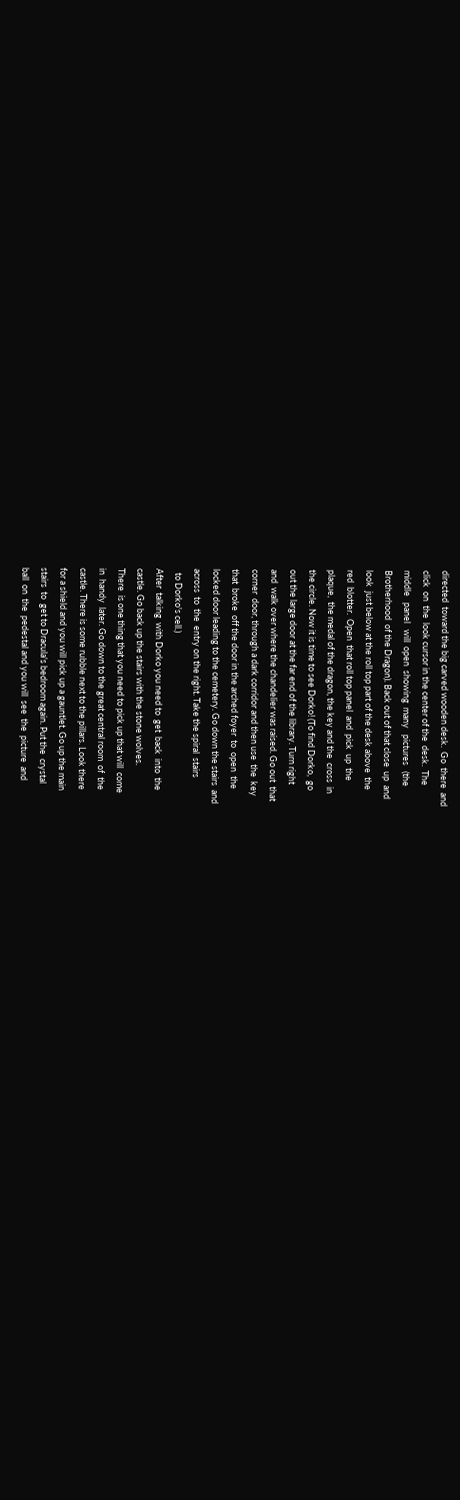directed  toward the big carved wooden desk.  Go  there  and
click  on  the  look cursor in the center of the  desk.  The
middle   panel   will  open  showing  many   pictures   (the
Brotherhood  of the Dragon). Back out of that close  up  and
look  just below at the roll top part of the desk above  the
red  blotter.  Open  that roll top panel  and  pick  up  the
plaque,  the medal of the dragon, the key and the  cross  in
the circle. Now it is time to see Dorko! (To find Dorko,  go
out the large door at the far end of the library. Turn right
and  walk over where the chandelier was raised. Go out  that
corner  door, through a dark corridor and then use  the  key
that  broke  off the door in the arched foyer  to  open  the
locked door leading to the cemetery. Go down the stairs  and
across  to  the  entry on the right. Take the spiral  stairs
  to Dorko's cell.)
After  talking  with Dorko you need to  get  back  into  the
castle. Go back up the stairs with the stone wolves.
There  is one thing that you need to pick up that will  come
in  handy  later. Go down to the great central room  of  the
castle. There is some rubble next to the pillars. Look there
for a shield and you will pick up a gauntlet. Go up the main
stairs  to  get to Dracula's bedroom again. Put the  crystal
ball  on  the  pedestal and you will  see  the  picture  and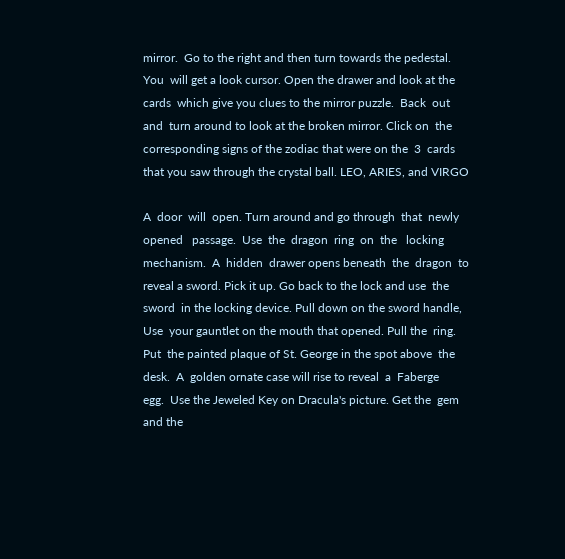mirror.  Go to the right and then turn towards the pedestal.
You  will get a look cursor. Open the drawer and look at the
cards  which give you clues to the mirror puzzle.  Back  out
and  turn around to look at the broken mirror. Click on  the
corresponding signs of the zodiac that were on the  3  cards
that you saw through the crystal ball. LEO, ARIES, and VIRGO

A  door  will  open. Turn around and go through  that  newly
opened   passage.  Use  the  dragon  ring  on  the   locking
mechanism.  A  hidden  drawer opens beneath  the  dragon  to
reveal a sword. Pick it up. Go back to the lock and use  the
sword  in the locking device. Pull down on the sword handle,
Use  your gauntlet on the mouth that opened. Pull the  ring.
Put  the painted plaque of St. George in the spot above  the
desk.  A  golden ornate case will rise to reveal  a  Faberge
egg.  Use the Jeweled Key on Dracula's picture. Get the  gem
and the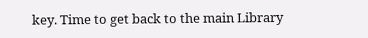key. Time to get back to the main Library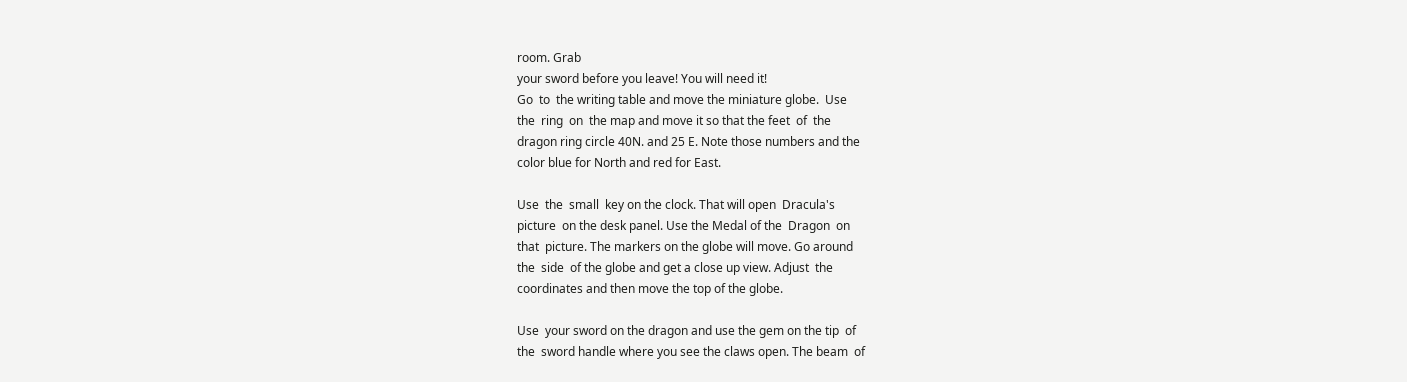room. Grab
your sword before you leave! You will need it!
Go  to  the writing table and move the miniature globe.  Use
the  ring  on  the map and move it so that the feet  of  the
dragon ring circle 40N. and 25 E. Note those numbers and the
color blue for North and red for East.

Use  the  small  key on the clock. That will open  Dracula's
picture  on the desk panel. Use the Medal of the  Dragon  on
that  picture. The markers on the globe will move. Go around
the  side  of the globe and get a close up view. Adjust  the
coordinates and then move the top of the globe.

Use  your sword on the dragon and use the gem on the tip  of
the  sword handle where you see the claws open. The beam  of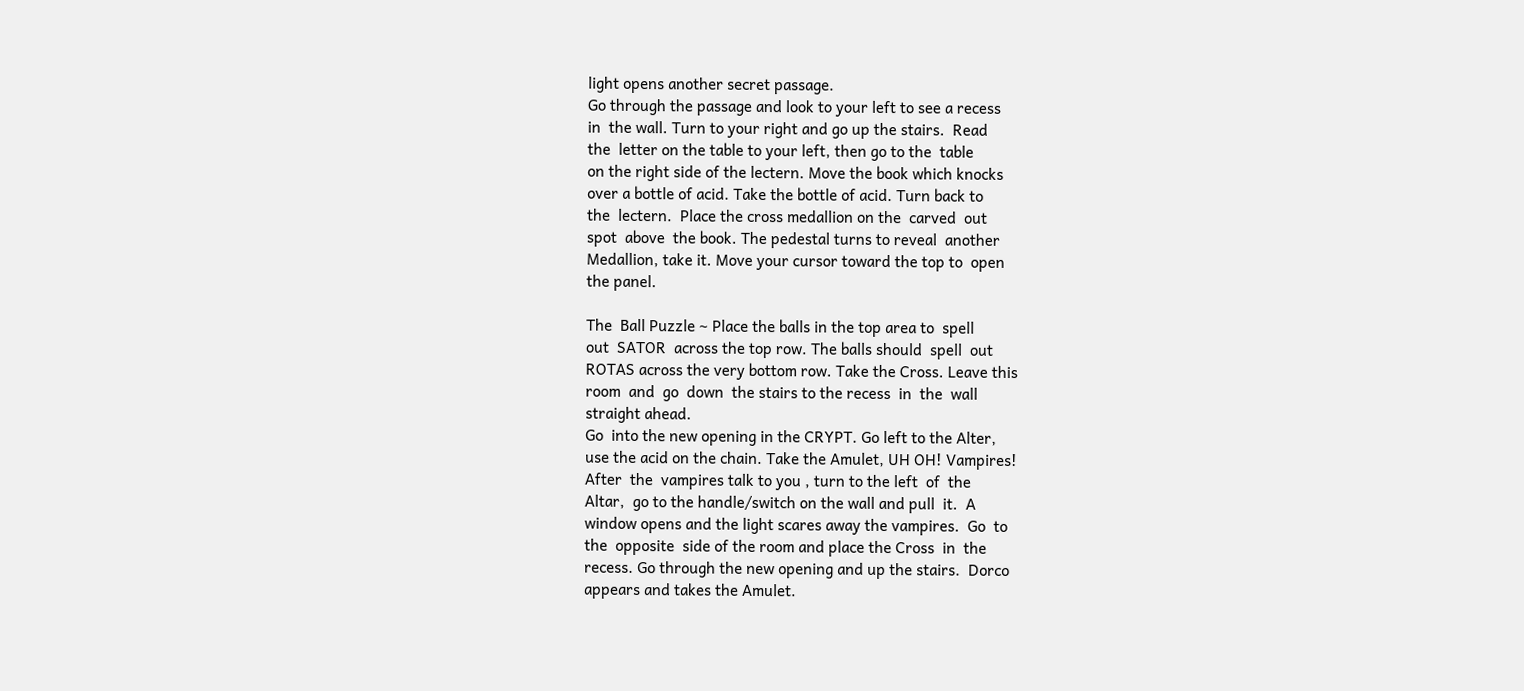light opens another secret passage.
Go through the passage and look to your left to see a recess
in  the wall. Turn to your right and go up the stairs.  Read
the  letter on the table to your left, then go to the  table
on the right side of the lectern. Move the book which knocks
over a bottle of acid. Take the bottle of acid. Turn back to
the  lectern.  Place the cross medallion on the  carved  out
spot  above  the book. The pedestal turns to reveal  another
Medallion, take it. Move your cursor toward the top to  open
the panel.

The  Ball Puzzle ~ Place the balls in the top area to  spell
out  SATOR  across the top row. The balls should  spell  out
ROTAS across the very bottom row. Take the Cross. Leave this
room  and  go  down  the stairs to the recess  in  the  wall
straight ahead.
Go  into the new opening in the CRYPT. Go left to the Alter,
use the acid on the chain. Take the Amulet, UH OH! Vampires!
After  the  vampires talk to you , turn to the left  of  the
Altar,  go to the handle/switch on the wall and pull  it.  A
window opens and the light scares away the vampires.  Go  to
the  opposite  side of the room and place the Cross  in  the
recess. Go through the new opening and up the stairs.  Dorco
appears and takes the Amulet.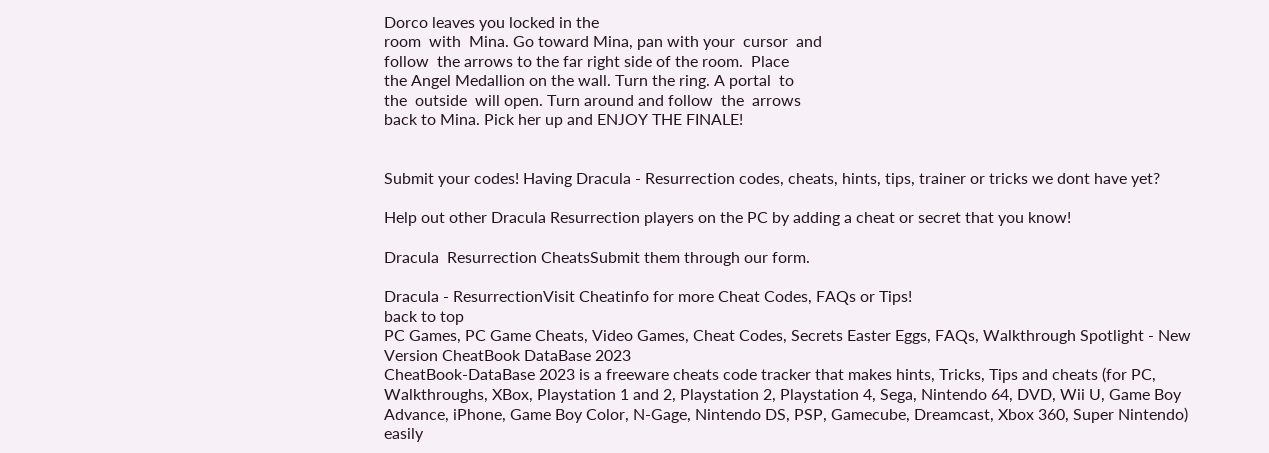Dorco leaves you locked in the
room  with  Mina. Go toward Mina, pan with your  cursor  and
follow  the arrows to the far right side of the room.  Place
the Angel Medallion on the wall. Turn the ring. A portal  to
the  outside  will open. Turn around and follow  the  arrows
back to Mina. Pick her up and ENJOY THE FINALE!


Submit your codes! Having Dracula - Resurrection codes, cheats, hints, tips, trainer or tricks we dont have yet?

Help out other Dracula Resurrection players on the PC by adding a cheat or secret that you know!

Dracula  Resurrection CheatsSubmit them through our form.

Dracula - ResurrectionVisit Cheatinfo for more Cheat Codes, FAQs or Tips!
back to top
PC Games, PC Game Cheats, Video Games, Cheat Codes, Secrets Easter Eggs, FAQs, Walkthrough Spotlight - New Version CheatBook DataBase 2023
CheatBook-DataBase 2023 is a freeware cheats code tracker that makes hints, Tricks, Tips and cheats (for PC, Walkthroughs, XBox, Playstation 1 and 2, Playstation 2, Playstation 4, Sega, Nintendo 64, DVD, Wii U, Game Boy Advance, iPhone, Game Boy Color, N-Gage, Nintendo DS, PSP, Gamecube, Dreamcast, Xbox 360, Super Nintendo) easily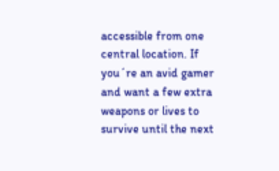accessible from one central location. If you´re an avid gamer and want a few extra weapons or lives to survive until the next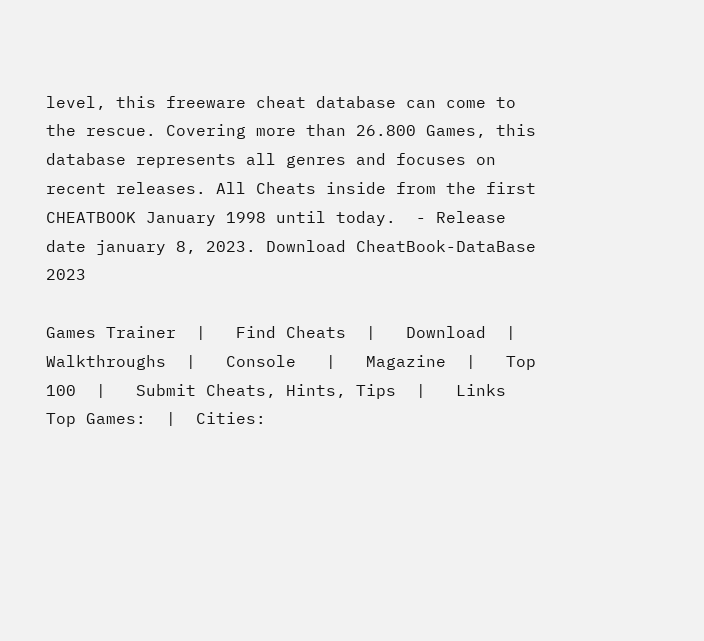level, this freeware cheat database can come to the rescue. Covering more than 26.800 Games, this database represents all genres and focuses on recent releases. All Cheats inside from the first CHEATBOOK January 1998 until today.  - Release date january 8, 2023. Download CheatBook-DataBase 2023

Games Trainer  |   Find Cheats  |   Download  |   Walkthroughs  |   Console   |   Magazine  |   Top 100  |   Submit Cheats, Hints, Tips  |   Links
Top Games:  |  Cities: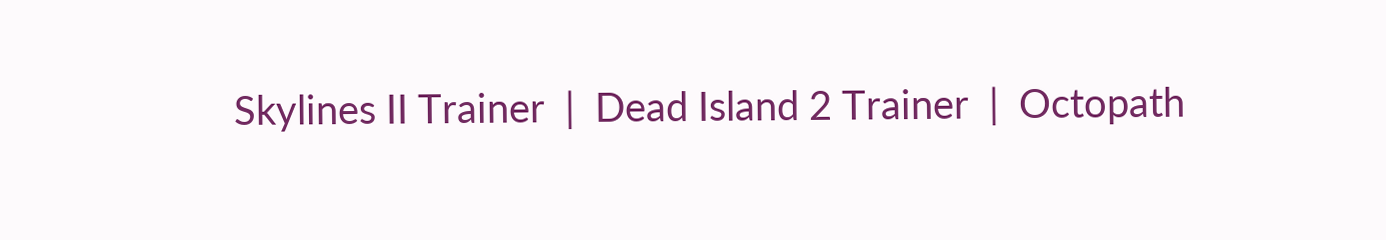Skylines II Trainer  |  Dead Island 2 Trainer  |  Octopath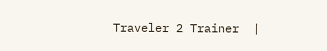Traveler 2 Trainer  |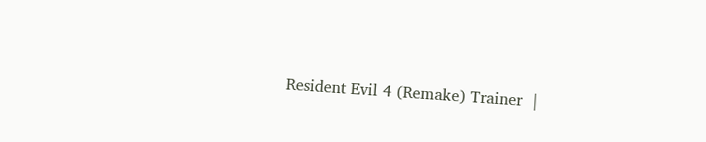Resident Evil 4 (Remake) Trainer  |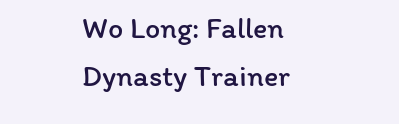Wo Long: Fallen Dynasty Trainer